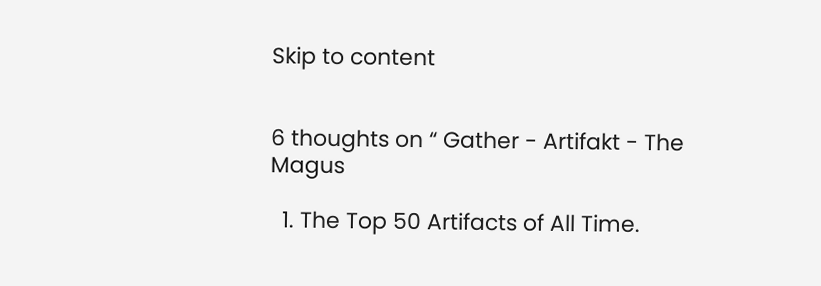Skip to content


6 thoughts on “ Gather - Artifakt - The Magus

  1. The Top 50 Artifacts of All Time.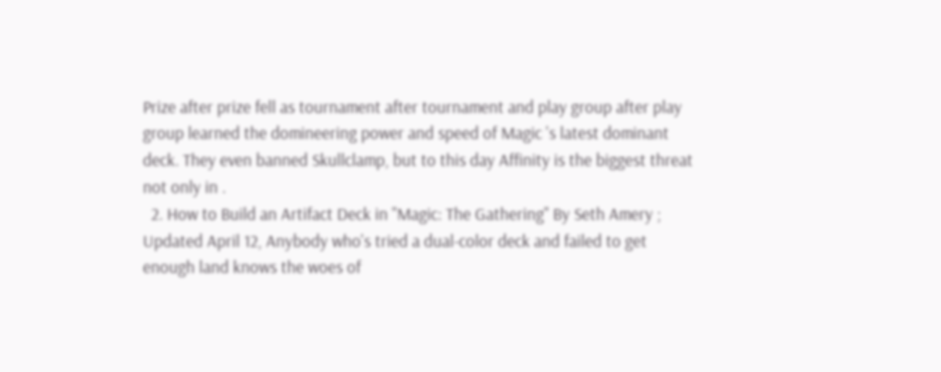Prize after prize fell as tournament after tournament and play group after play group learned the domineering power and speed of Magic 's latest dominant deck. They even banned Skullclamp, but to this day Affinity is the biggest threat not only in .
  2. How to Build an Artifact Deck in "Magic: The Gathering" By Seth Amery ; Updated April 12, Anybody who's tried a dual-color deck and failed to get enough land knows the woes of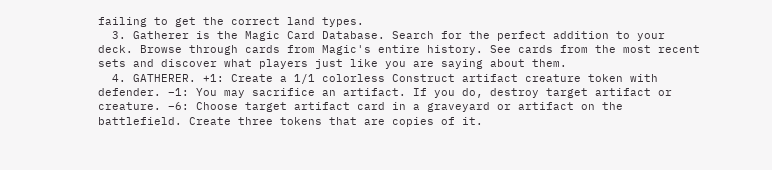failing to get the correct land types.
  3. Gatherer is the Magic Card Database. Search for the perfect addition to your deck. Browse through cards from Magic's entire history. See cards from the most recent sets and discover what players just like you are saying about them.
  4. GATHERER. +1: Create a 1/1 colorless Construct artifact creature token with defender. −1: You may sacrifice an artifact. If you do, destroy target artifact or creature. −6: Choose target artifact card in a graveyard or artifact on the battlefield. Create three tokens that are copies of it.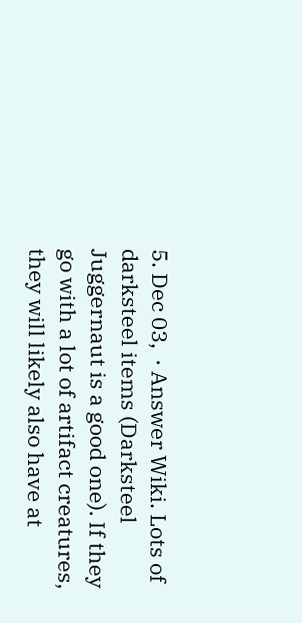5. Dec 03,  · Answer Wiki. Lots of darksteel items (Darksteel Juggernaut is a good one). If they go with a lot of artifact creatures, they will likely also have at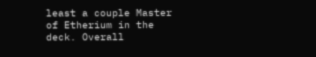least a couple Master of Etherium in the deck. Overall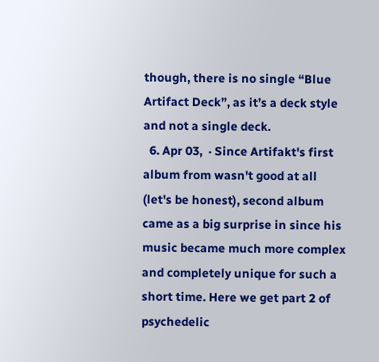though, there is no single “Blue Artifact Deck”, as it’s a deck style and not a single deck.
  6. Apr 03,  · Since Artifakt's first album from wasn't good at all (let's be honest), second album came as a big surprise in since his music became much more complex and completely unique for such a short time. Here we get part 2 of psychedelic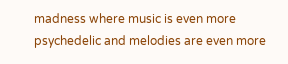madness where music is even more psychedelic and melodies are even more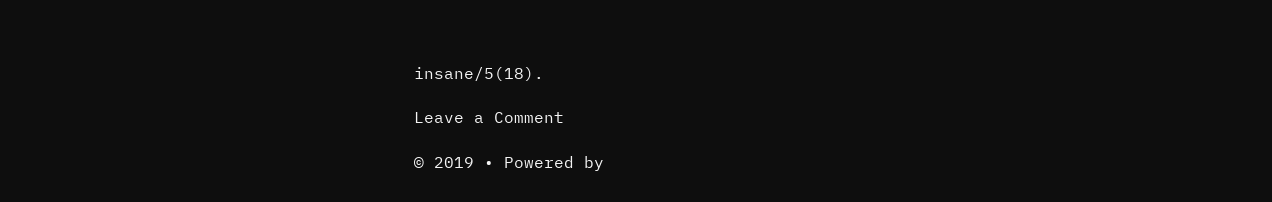insane/5(18).

Leave a Comment

© 2019 • Powered by